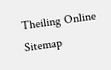Theiling Online    Sitemap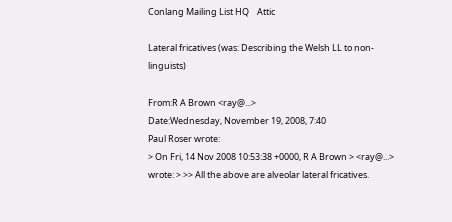Conlang Mailing List HQ    Attic

Lateral fricatives (was: Describing the Welsh LL to non-linguists)

From:R A Brown <ray@...>
Date:Wednesday, November 19, 2008, 7:40
Paul Roser wrote:
> On Fri, 14 Nov 2008 10:53:38 +0000, R A Brown > <ray@...> wrote: > >> All the above are alveolar lateral fricatives.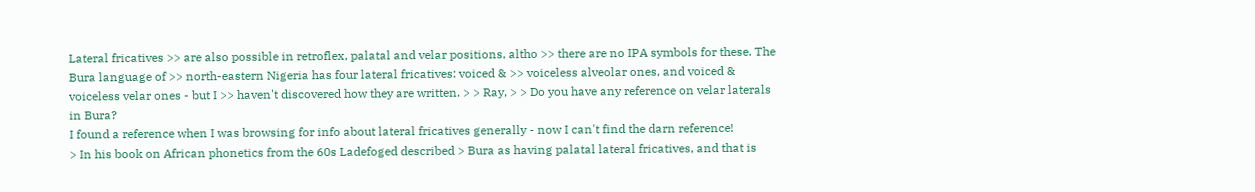Lateral fricatives >> are also possible in retroflex, palatal and velar positions, altho >> there are no IPA symbols for these. The Bura language of >> north-eastern Nigeria has four lateral fricatives: voiced & >> voiceless alveolar ones, and voiced & voiceless velar ones - but I >> haven't discovered how they are written. > > Ray, > > Do you have any reference on velar laterals in Bura?
I found a reference when I was browsing for info about lateral fricatives generally - now I can't find the darn reference!
> In his book on African phonetics from the 60s Ladefoged described > Bura as having palatal lateral fricatives, and that is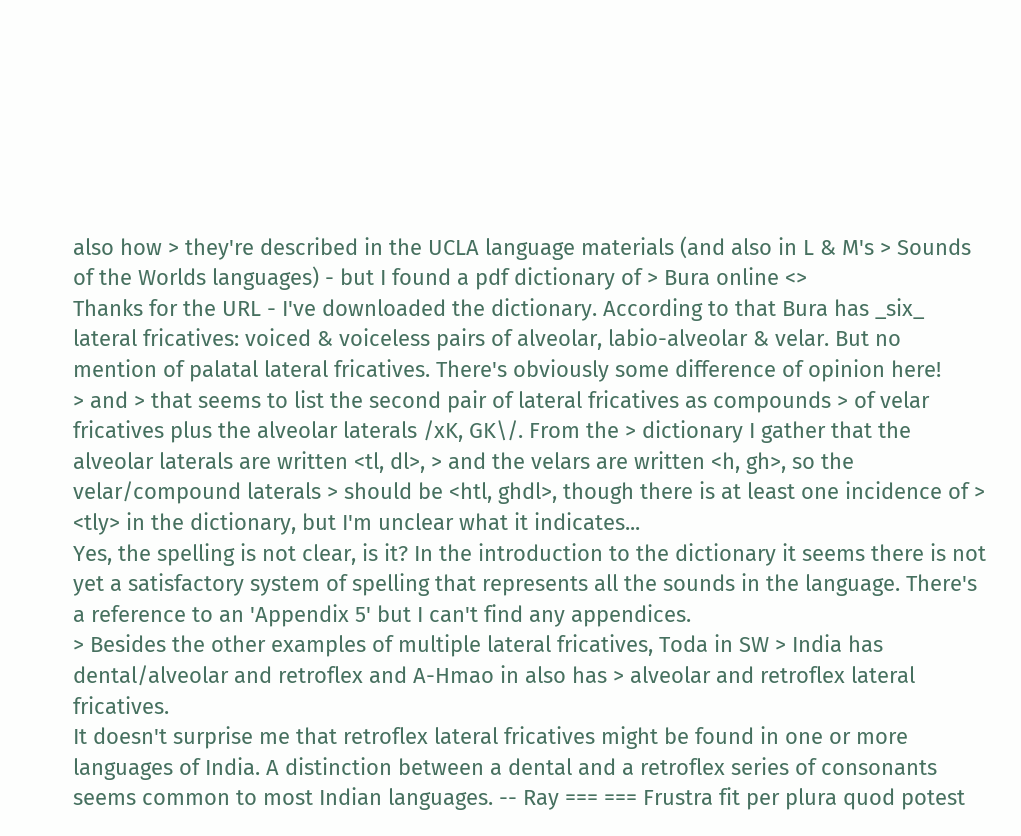also how > they're described in the UCLA language materials (and also in L & M's > Sounds of the Worlds languages) - but I found a pdf dictionary of > Bura online <>
Thanks for the URL - I've downloaded the dictionary. According to that Bura has _six_ lateral fricatives: voiced & voiceless pairs of alveolar, labio-alveolar & velar. But no mention of palatal lateral fricatives. There's obviously some difference of opinion here!
> and > that seems to list the second pair of lateral fricatives as compounds > of velar fricatives plus the alveolar laterals /xK, GK\/. From the > dictionary I gather that the alveolar laterals are written <tl, dl>, > and the velars are written <h, gh>, so the velar/compound laterals > should be <htl, ghdl>, though there is at least one incidence of > <tly> in the dictionary, but I'm unclear what it indicates...
Yes, the spelling is not clear, is it? In the introduction to the dictionary it seems there is not yet a satisfactory system of spelling that represents all the sounds in the language. There's a reference to an 'Appendix 5' but I can't find any appendices.
> Besides the other examples of multiple lateral fricatives, Toda in SW > India has dental/alveolar and retroflex and A-Hmao in also has > alveolar and retroflex lateral fricatives.
It doesn't surprise me that retroflex lateral fricatives might be found in one or more languages of India. A distinction between a dental and a retroflex series of consonants seems common to most Indian languages. -- Ray === === Frustra fit per plura quod potest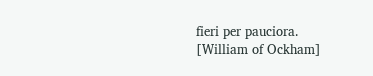fieri per pauciora. [William of Ockham]